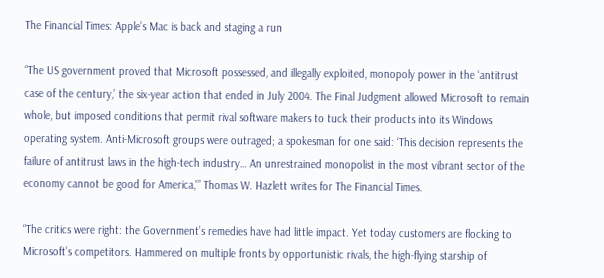The Financial Times: Apple’s Mac is back and staging a run

“The US government proved that Microsoft possessed, and illegally exploited, monopoly power in the ‘antitrust case of the century,’ the six-year action that ended in July 2004. The Final Judgment allowed Microsoft to remain whole, but imposed conditions that permit rival software makers to tuck their products into its Windows operating system. Anti-Microsoft groups were outraged; a spokesman for one said: ‘This decision represents the failure of antitrust laws in the high-tech industry… An unrestrained monopolist in the most vibrant sector of the economy cannot be good for America,'” Thomas W. Hazlett writes for The Financial Times.

“The critics were right: the Government’s remedies have had little impact. Yet today customers are flocking to Microsoft’s competitors. Hammered on multiple fronts by opportunistic rivals, the high-flying starship of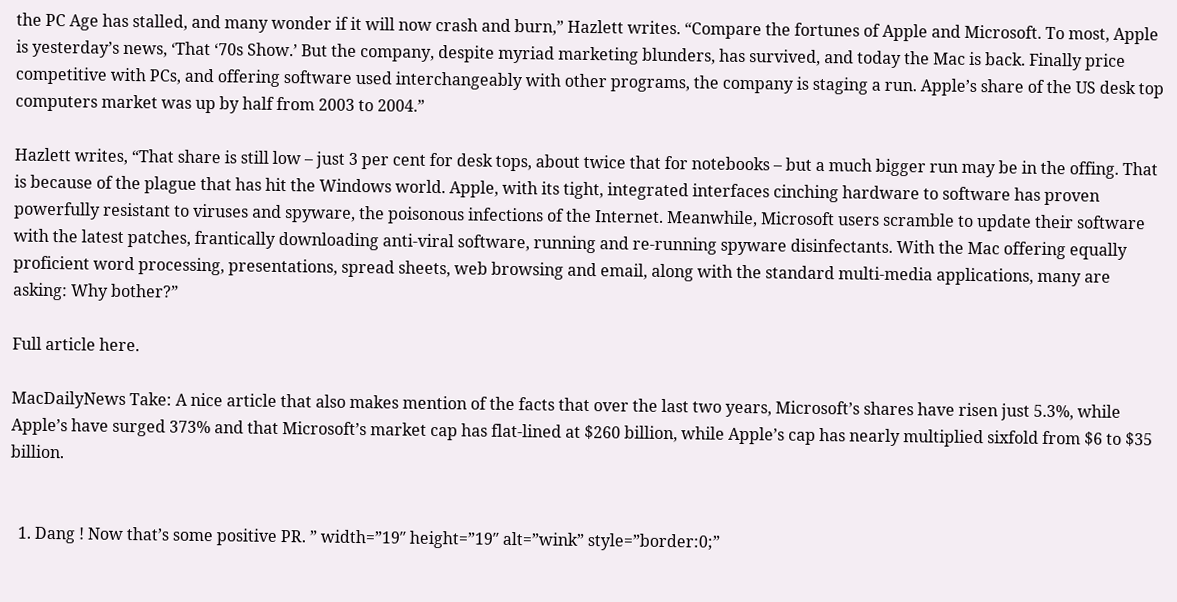the PC Age has stalled, and many wonder if it will now crash and burn,” Hazlett writes. “Compare the fortunes of Apple and Microsoft. To most, Apple is yesterday’s news, ‘That ‘70s Show.’ But the company, despite myriad marketing blunders, has survived, and today the Mac is back. Finally price competitive with PCs, and offering software used interchangeably with other programs, the company is staging a run. Apple’s share of the US desk top computers market was up by half from 2003 to 2004.”

Hazlett writes, “That share is still low – just 3 per cent for desk tops, about twice that for notebooks – but a much bigger run may be in the offing. That is because of the plague that has hit the Windows world. Apple, with its tight, integrated interfaces cinching hardware to software has proven powerfully resistant to viruses and spyware, the poisonous infections of the Internet. Meanwhile, Microsoft users scramble to update their software with the latest patches, frantically downloading anti-viral software, running and re-running spyware disinfectants. With the Mac offering equally proficient word processing, presentations, spread sheets, web browsing and email, along with the standard multi-media applications, many are asking: Why bother?”

Full article here.

MacDailyNews Take: A nice article that also makes mention of the facts that over the last two years, Microsoft’s shares have risen just 5.3%, while Apple’s have surged 373% and that Microsoft’s market cap has flat-lined at $260 billion, while Apple’s cap has nearly multiplied sixfold from $6 to $35 billion.


  1. Dang ! Now that’s some positive PR. ” width=”19″ height=”19″ alt=”wink” style=”border:0;”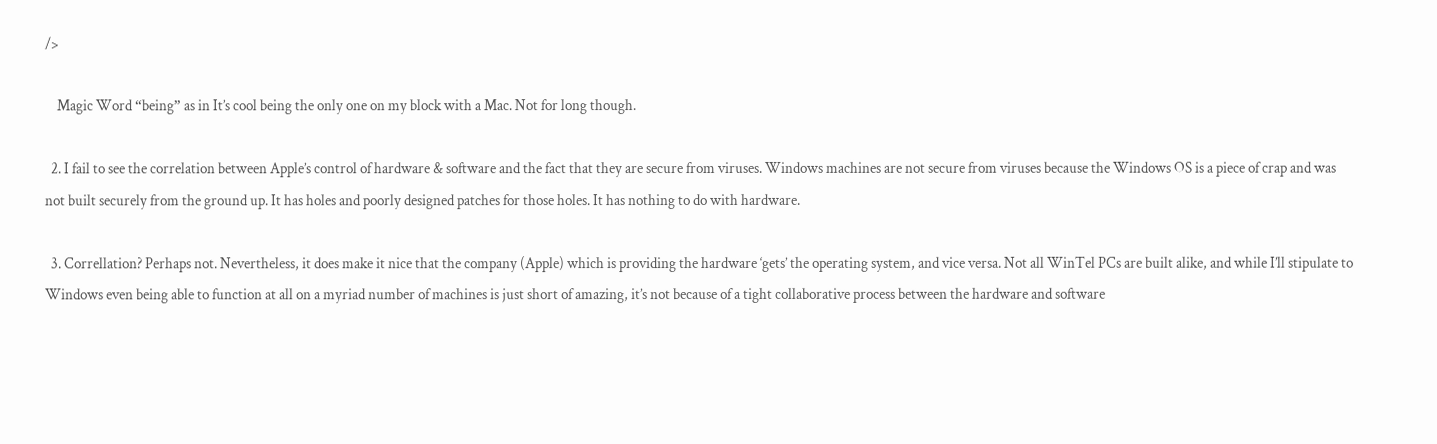/>

    Magic Word “being” as in It’s cool being the only one on my block with a Mac. Not for long though.

  2. I fail to see the correlation between Apple’s control of hardware & software and the fact that they are secure from viruses. Windows machines are not secure from viruses because the Windows OS is a piece of crap and was not built securely from the ground up. It has holes and poorly designed patches for those holes. It has nothing to do with hardware.

  3. Correllation? Perhaps not. Nevertheless, it does make it nice that the company (Apple) which is providing the hardware ‘gets’ the operating system, and vice versa. Not all WinTel PCs are built alike, and while I’ll stipulate to Windows even being able to function at all on a myriad number of machines is just short of amazing, it’s not because of a tight collaborative process between the hardware and software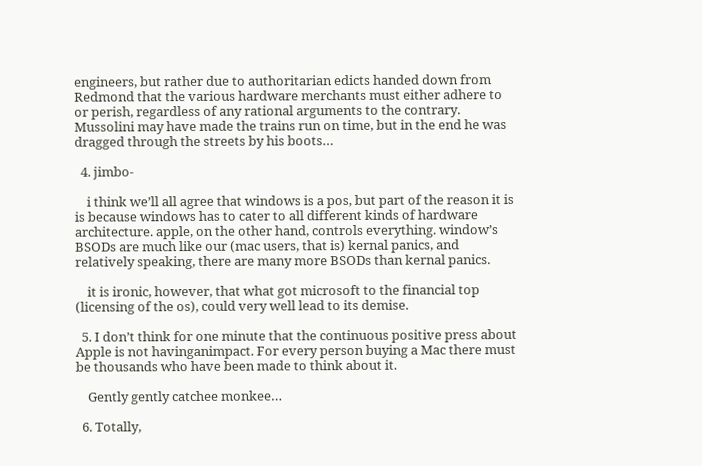engineers, but rather due to authoritarian edicts handed down from Redmond that the various hardware merchants must either adhere to or perish, regardless of any rational arguments to the contrary. Mussolini may have made the trains run on time, but in the end he was dragged through the streets by his boots…

  4. jimbo-

    i think we’ll all agree that windows is a pos, but part of the reason it is is because windows has to cater to all different kinds of hardware architecture. apple, on the other hand, controls everything. window’s BSODs are much like our (mac users, that is) kernal panics, and relatively speaking, there are many more BSODs than kernal panics.

    it is ironic, however, that what got microsoft to the financial top (licensing of the os), could very well lead to its demise.

  5. I don’t think for one minute that the continuous positive press about Apple is not havinganimpact. For every person buying a Mac there must be thousands who have been made to think about it.

    Gently gently catchee monkee…

  6. Totally,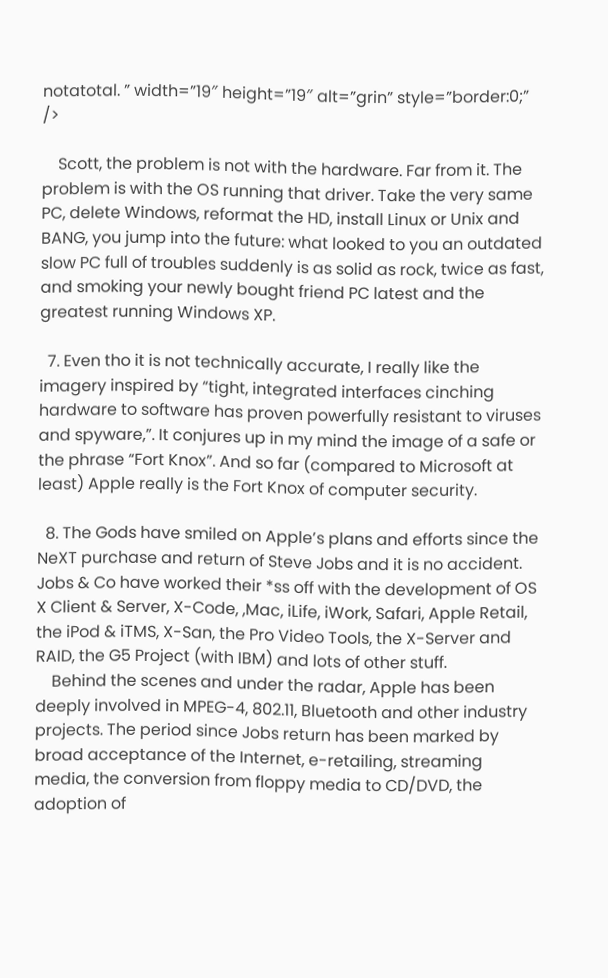notatotal. ” width=”19″ height=”19″ alt=”grin” style=”border:0;” />

    Scott, the problem is not with the hardware. Far from it. The problem is with the OS running that driver. Take the very same PC, delete Windows, reformat the HD, install Linux or Unix and BANG, you jump into the future: what looked to you an outdated slow PC full of troubles suddenly is as solid as rock, twice as fast, and smoking your newly bought friend PC latest and the greatest running Windows XP.

  7. Even tho it is not technically accurate, I really like the imagery inspired by “tight, integrated interfaces cinching hardware to software has proven powerfully resistant to viruses and spyware,”. It conjures up in my mind the image of a safe or the phrase “Fort Knox”. And so far (compared to Microsoft at least) Apple really is the Fort Knox of computer security.

  8. The Gods have smiled on Apple’s plans and efforts since the NeXT purchase and return of Steve Jobs and it is no accident. Jobs & Co have worked their *ss off with the development of OS X Client & Server, X-Code, ,Mac, iLife, iWork, Safari, Apple Retail, the iPod & iTMS, X-San, the Pro Video Tools, the X-Server and RAID, the G5 Project (with IBM) and lots of other stuff.
    Behind the scenes and under the radar, Apple has been deeply involved in MPEG-4, 802.11, Bluetooth and other industry projects. The period since Jobs return has been marked by broad acceptance of the Internet, e-retailing, streaming media, the conversion from floppy media to CD/DVD, the adoption of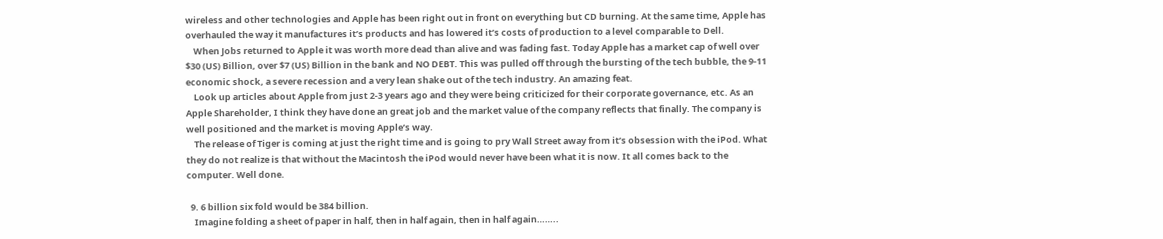wireless and other technologies and Apple has been right out in front on everything but CD burning. At the same time, Apple has overhauled the way it manufactures it’s products and has lowered it’s costs of production to a level comparable to Dell.
    When Jobs returned to Apple it was worth more dead than alive and was fading fast. Today Apple has a market cap of well over $30 (US) Billion, over $7 (US) Billion in the bank and NO DEBT. This was pulled off through the bursting of the tech bubble, the 9-11 economic shock, a severe recession and a very lean shake out of the tech industry. An amazing feat.
    Look up articles about Apple from just 2-3 years ago and they were being criticized for their corporate governance, etc. As an Apple Shareholder, I think they have done an great job and the market value of the company reflects that finally. The company is well positioned and the market is moving Apple’s way.
    The release of Tiger is coming at just the right time and is going to pry Wall Street away from it’s obsession with the iPod. What they do not realize is that without the Macintosh the iPod would never have been what it is now. It all comes back to the computer. Well done.

  9. 6 billion six fold would be 384 billion.
    Imagine folding a sheet of paper in half, then in half again, then in half again……..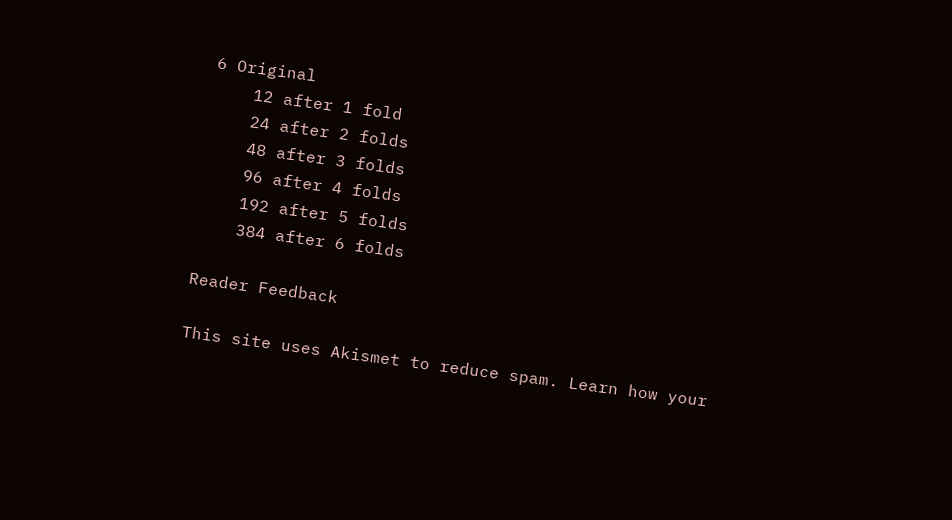6 Original
    12 after 1 fold
    24 after 2 folds
    48 after 3 folds
    96 after 4 folds
    192 after 5 folds
    384 after 6 folds

Reader Feedback

This site uses Akismet to reduce spam. Learn how your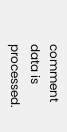comment data is processed.